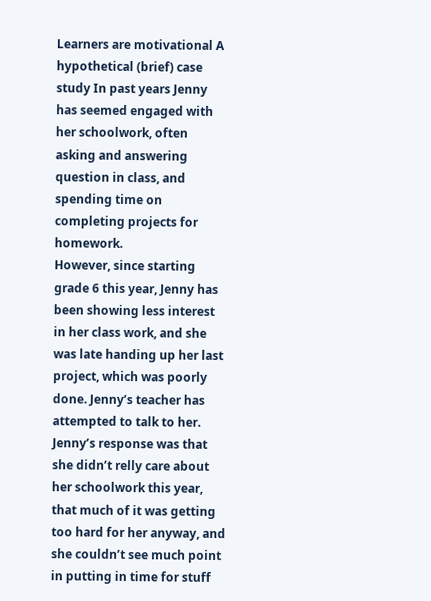Learners are motivational A hypothetical (brief) case study In past years Jenny has seemed engaged with her schoolwork, often asking and answering question in class, and spending time on completing projects for homework.
However, since starting grade 6 this year, Jenny has been showing less interest in her class work, and she was late handing up her last project, which was poorly done. Jenny’s teacher has attempted to talk to her. Jenny’s response was that she didn’t relly care about her schoolwork this year, that much of it was getting too hard for her anyway, and she couldn’t see much point in putting in time for stuff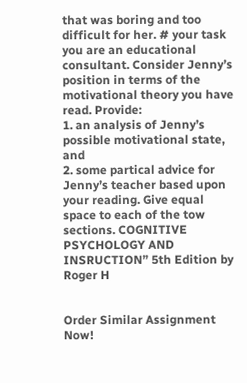that was boring and too difficult for her. # your task
you are an educational consultant. Consider Jenny’s position in terms of the motivational theory you have read. Provide:
1. an analysis of Jenny’s possible motivational state, and
2. some partical advice for Jenny’s teacher based upon your reading. Give equal space to each of the tow sections. COGNITIVE PSYCHOLOGY AND INSRUCTION” 5th Edition by Roger H


Order Similar Assignment Now!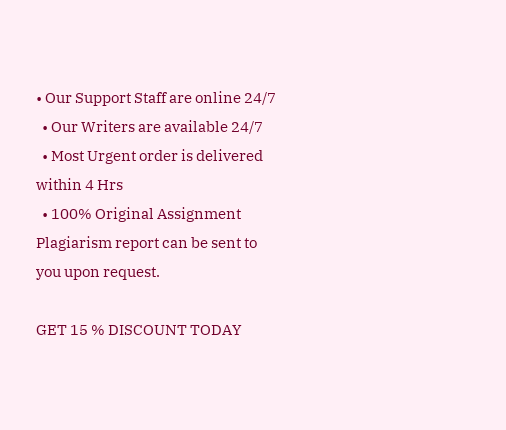• Our Support Staff are online 24/7
  • Our Writers are available 24/7
  • Most Urgent order is delivered within 4 Hrs
  • 100% Original Assignment Plagiarism report can be sent to you upon request.

GET 15 % DISCOUNT TODAY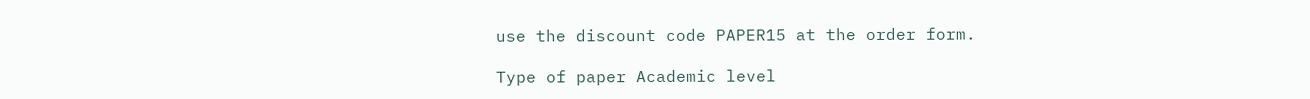use the discount code PAPER15 at the order form.

Type of paper Academic level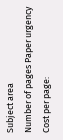Subject area
Number of pages Paper urgency Cost per page: